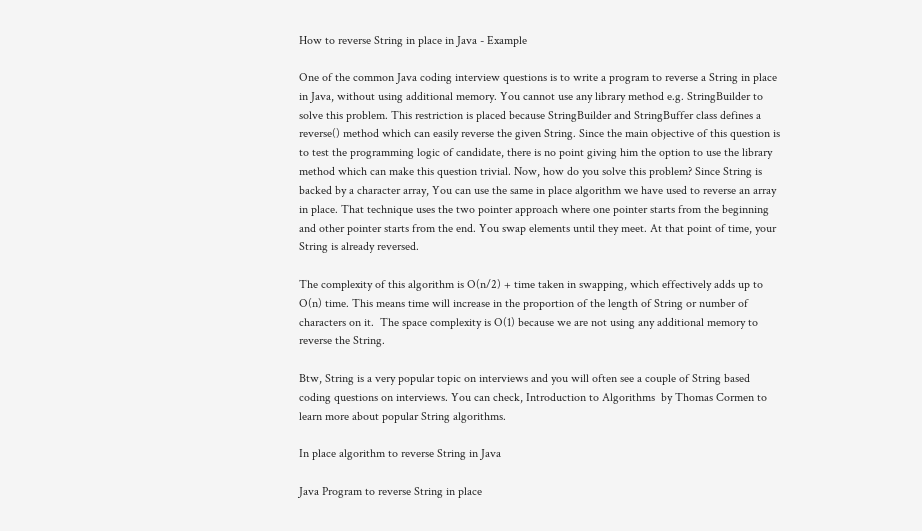How to reverse String in place in Java - Example

One of the common Java coding interview questions is to write a program to reverse a String in place in Java, without using additional memory. You cannot use any library method e.g. StringBuilder to solve this problem. This restriction is placed because StringBuilder and StringBuffer class defines a reverse() method which can easily reverse the given String. Since the main objective of this question is to test the programming logic of candidate, there is no point giving him the option to use the library method which can make this question trivial. Now, how do you solve this problem? Since String is backed by a character array, You can use the same in place algorithm we have used to reverse an array in place. That technique uses the two pointer approach where one pointer starts from the beginning and other pointer starts from the end. You swap elements until they meet. At that point of time, your String is already reversed.

The complexity of this algorithm is O(n/2) + time taken in swapping, which effectively adds up to O(n) time. This means time will increase in the proportion of the length of String or number of characters on it.  The space complexity is O(1) because we are not using any additional memory to reverse the String.

Btw, String is a very popular topic on interviews and you will often see a couple of String based coding questions on interviews. You can check, Introduction to Algorithms  by Thomas Cormen to learn more about popular String algorithms.

In place algorithm to reverse String in Java

Java Program to reverse String in place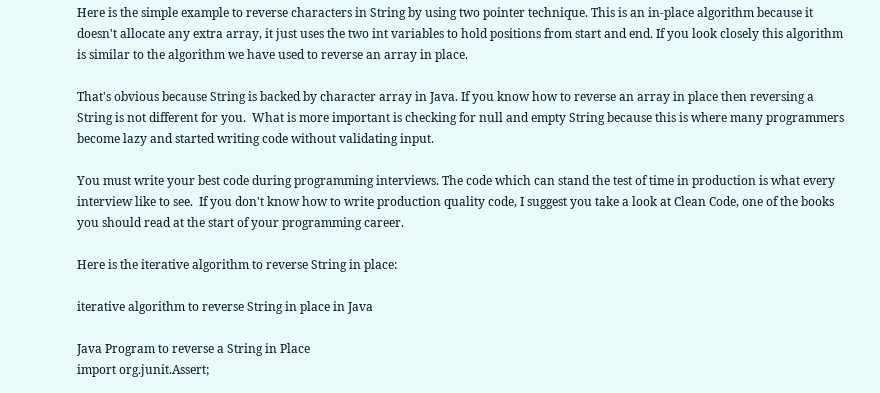Here is the simple example to reverse characters in String by using two pointer technique. This is an in-place algorithm because it doesn't allocate any extra array, it just uses the two int variables to hold positions from start and end. If you look closely this algorithm is similar to the algorithm we have used to reverse an array in place.

That's obvious because String is backed by character array in Java. If you know how to reverse an array in place then reversing a String is not different for you.  What is more important is checking for null and empty String because this is where many programmers become lazy and started writing code without validating input.

You must write your best code during programming interviews. The code which can stand the test of time in production is what every interview like to see.  If you don't know how to write production quality code, I suggest you take a look at Clean Code, one of the books you should read at the start of your programming career.

Here is the iterative algorithm to reverse String in place:

iterative algorithm to reverse String in place in Java

Java Program to reverse a String in Place
import org.junit.Assert;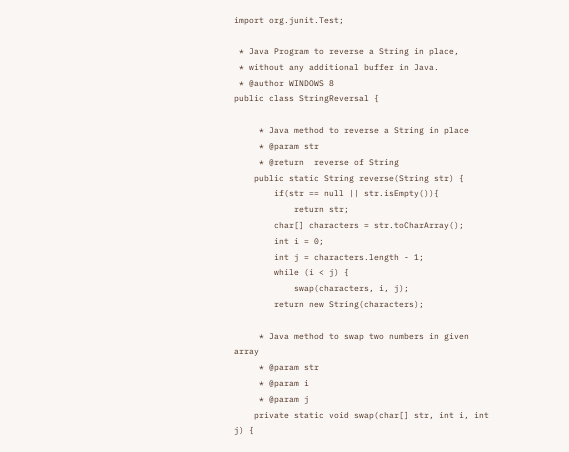import org.junit.Test;

 * Java Program to reverse a String in place,
 * without any additional buffer in Java.
 * @author WINDOWS 8
public class StringReversal {

     * Java method to reverse a String in place
     * @param str
     * @return  reverse of String
    public static String reverse(String str) {
        if(str == null || str.isEmpty()){
            return str;
        char[] characters = str.toCharArray();
        int i = 0;
        int j = characters.length - 1;
        while (i < j) {
            swap(characters, i, j);
        return new String(characters);

     * Java method to swap two numbers in given array
     * @param str
     * @param i
     * @param j
    private static void swap(char[] str, int i, int j) {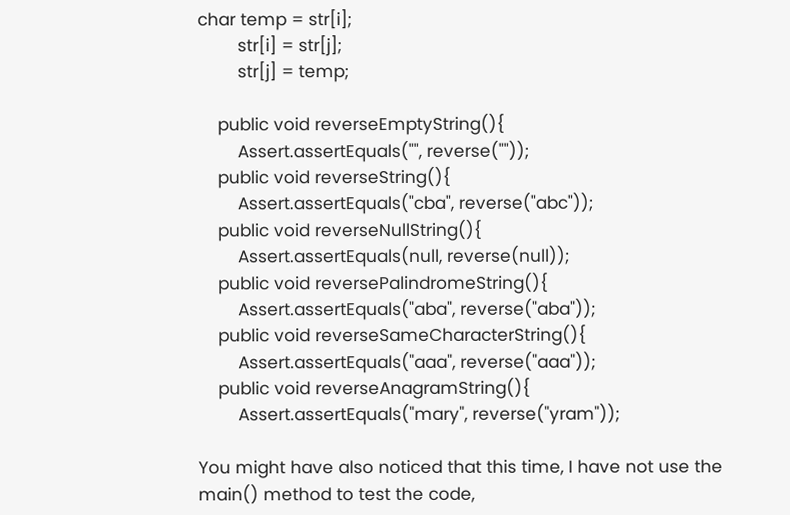char temp = str[i];
        str[i] = str[j];
        str[j] = temp;

    public void reverseEmptyString(){
        Assert.assertEquals("", reverse(""));
    public void reverseString(){
        Assert.assertEquals("cba", reverse("abc"));
    public void reverseNullString(){
        Assert.assertEquals(null, reverse(null));
    public void reversePalindromeString(){
        Assert.assertEquals("aba", reverse("aba"));
    public void reverseSameCharacterString(){
        Assert.assertEquals("aaa", reverse("aaa"));
    public void reverseAnagramString(){
        Assert.assertEquals("mary", reverse("yram"));

You might have also noticed that this time, I have not use the main() method to test the code,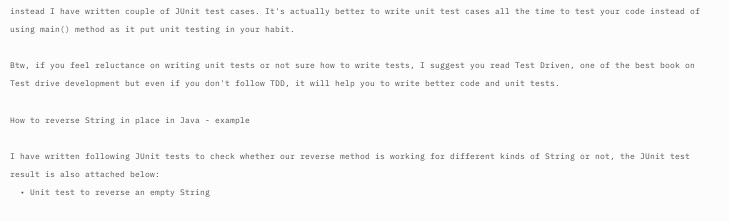instead I have written couple of JUnit test cases. It's actually better to write unit test cases all the time to test your code instead of using main() method as it put unit testing in your habit.

Btw, if you feel reluctance on writing unit tests or not sure how to write tests, I suggest you read Test Driven, one of the best book on Test drive development but even if you don't follow TDD, it will help you to write better code and unit tests.

How to reverse String in place in Java - example

I have written following JUnit tests to check whether our reverse method is working for different kinds of String or not, the JUnit test result is also attached below:
  • Unit test to reverse an empty String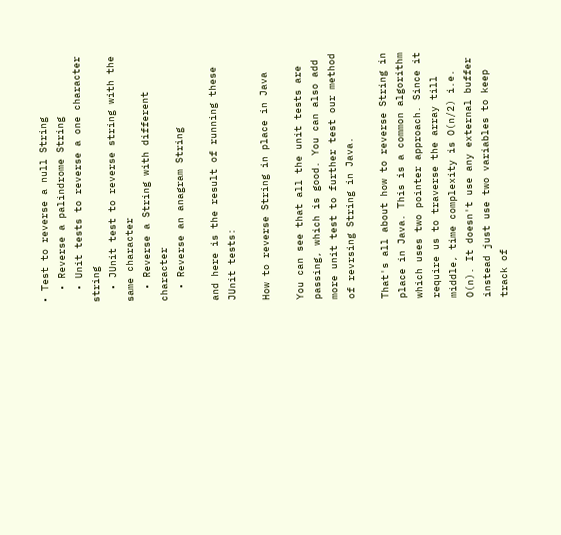• Test to reverse a null String
  • Reverse a palindrome String
  • Unit tests to reverse a one character string
  • JUnit test to reverse string with the same character
  • Reverse a String with different character
  • Reverse an anagram String

and here is the result of running these JUnit tests:

How to reverse String in place in Java

You can see that all the unit tests are passing, which is good. You can also add more unit test to further test our method of revrsing String in Java.

That's all about how to reverse String in place in Java. This is a common algorithm which uses two pointer approach. Since it require us to traverse the array till middle, time complexity is O(n/2) i.e. O(n). It doesn't use any external buffer instead just use two variables to keep track of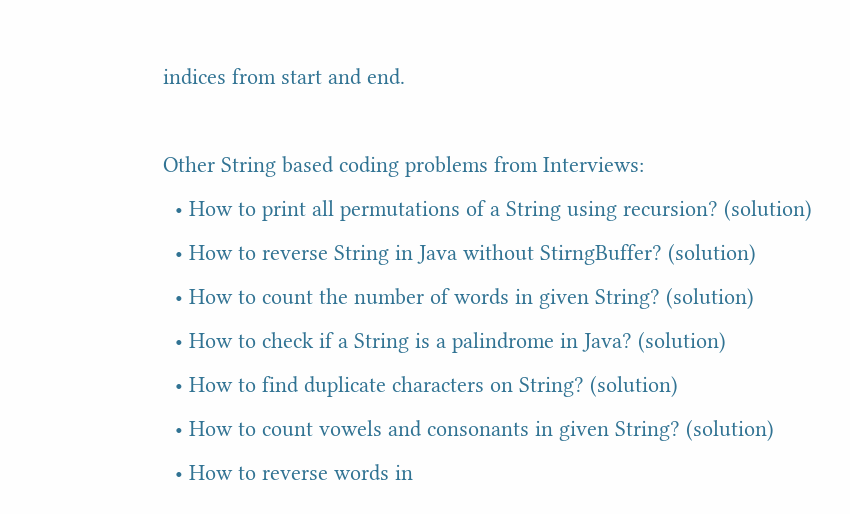indices from start and end.

Other String based coding problems from Interviews:
  • How to print all permutations of a String using recursion? (solution)
  • How to reverse String in Java without StirngBuffer? (solution)
  • How to count the number of words in given String? (solution)
  • How to check if a String is a palindrome in Java? (solution)
  • How to find duplicate characters on String? (solution)
  • How to count vowels and consonants in given String? (solution)
  • How to reverse words in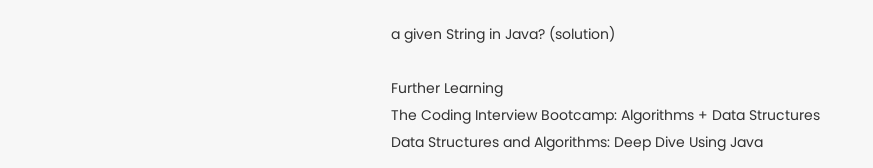a given String in Java? (solution)

Further Learning
The Coding Interview Bootcamp: Algorithms + Data Structures
Data Structures and Algorithms: Deep Dive Using Java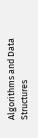Algorithms and Data Structures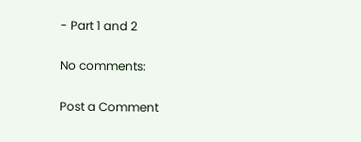- Part 1 and 2

No comments:

Post a Comment